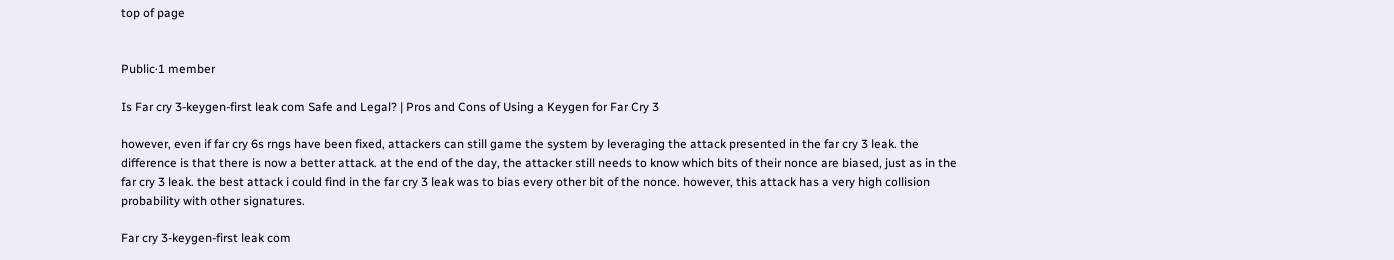top of page


Public·1 member

Is Far cry 3-keygen-first leak com Safe and Legal? | Pros and Cons of Using a Keygen for Far Cry 3

however, even if far cry 6s rngs have been fixed, attackers can still game the system by leveraging the attack presented in the far cry 3 leak. the difference is that there is now a better attack. at the end of the day, the attacker still needs to know which bits of their nonce are biased, just as in the far cry 3 leak. the best attack i could find in the far cry 3 leak was to bias every other bit of the nonce. however, this attack has a very high collision probability with other signatures.

Far cry 3-keygen-first leak com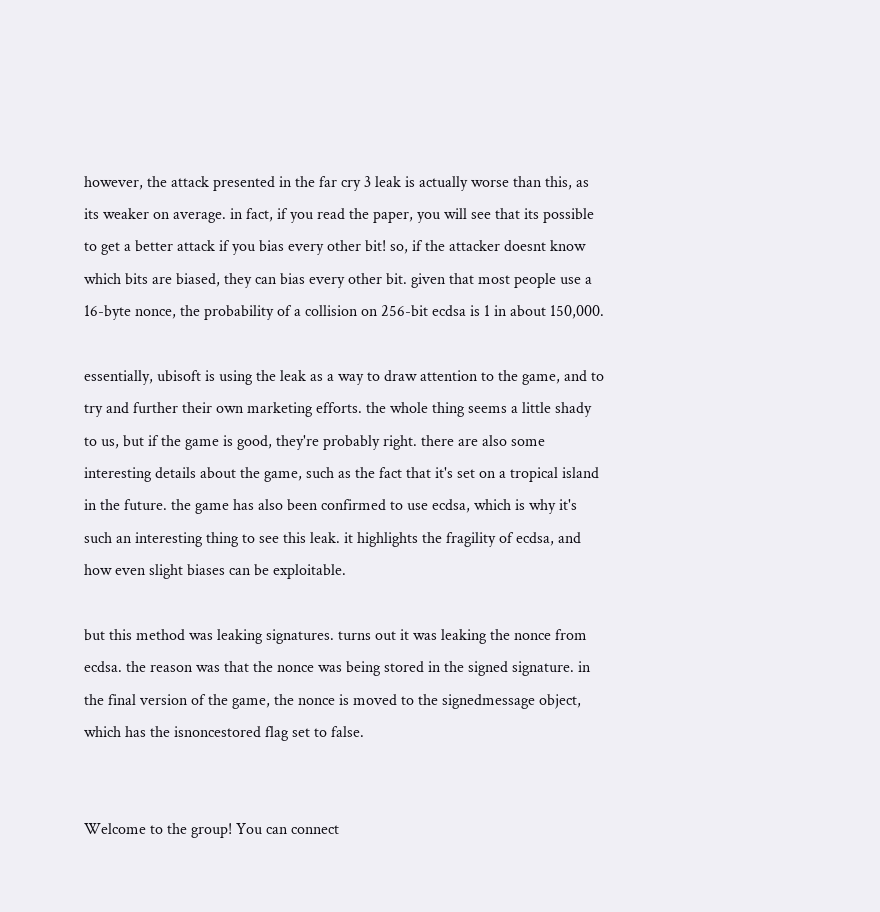however, the attack presented in the far cry 3 leak is actually worse than this, as its weaker on average. in fact, if you read the paper, you will see that its possible to get a better attack if you bias every other bit! so, if the attacker doesnt know which bits are biased, they can bias every other bit. given that most people use a 16-byte nonce, the probability of a collision on 256-bit ecdsa is 1 in about 150,000.

essentially, ubisoft is using the leak as a way to draw attention to the game, and to try and further their own marketing efforts. the whole thing seems a little shady to us, but if the game is good, they're probably right. there are also some interesting details about the game, such as the fact that it's set on a tropical island in the future. the game has also been confirmed to use ecdsa, which is why it's such an interesting thing to see this leak. it highlights the fragility of ecdsa, and how even slight biases can be exploitable.

but this method was leaking signatures. turns out it was leaking the nonce from ecdsa. the reason was that the nonce was being stored in the signed signature. in the final version of the game, the nonce is moved to the signedmessage object, which has the isnoncestored flag set to false.


Welcome to the group! You can connect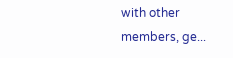with other members, ge...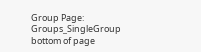Group Page: Groups_SingleGroup
bottom of page